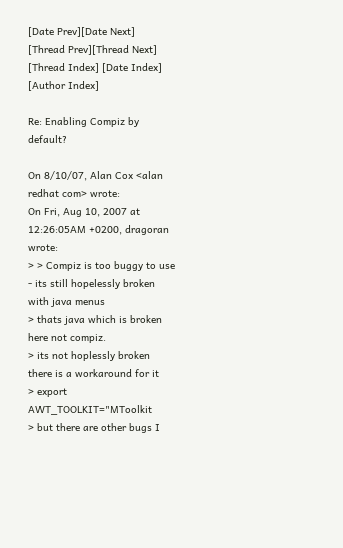[Date Prev][Date Next]   [Thread Prev][Thread Next]   [Thread Index] [Date Index] [Author Index]

Re: Enabling Compiz by default?

On 8/10/07, Alan Cox <alan redhat com> wrote:
On Fri, Aug 10, 2007 at 12:26:05AM +0200, dragoran wrote:
> > Compiz is too buggy to use - its still hopelessly broken with java menus
> thats java which is broken here not compiz.
> its not hoplessly broken there is a workaround for it
> export AWT_TOOLKIT="MToolkit
> but there are other bugs I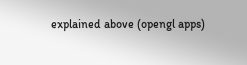explained above (opengl apps)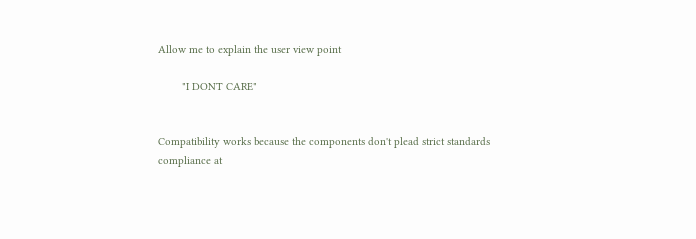Allow me to explain the user view point

        "I DONT CARE"


Compatibility works because the components don't plead strict standards
compliance at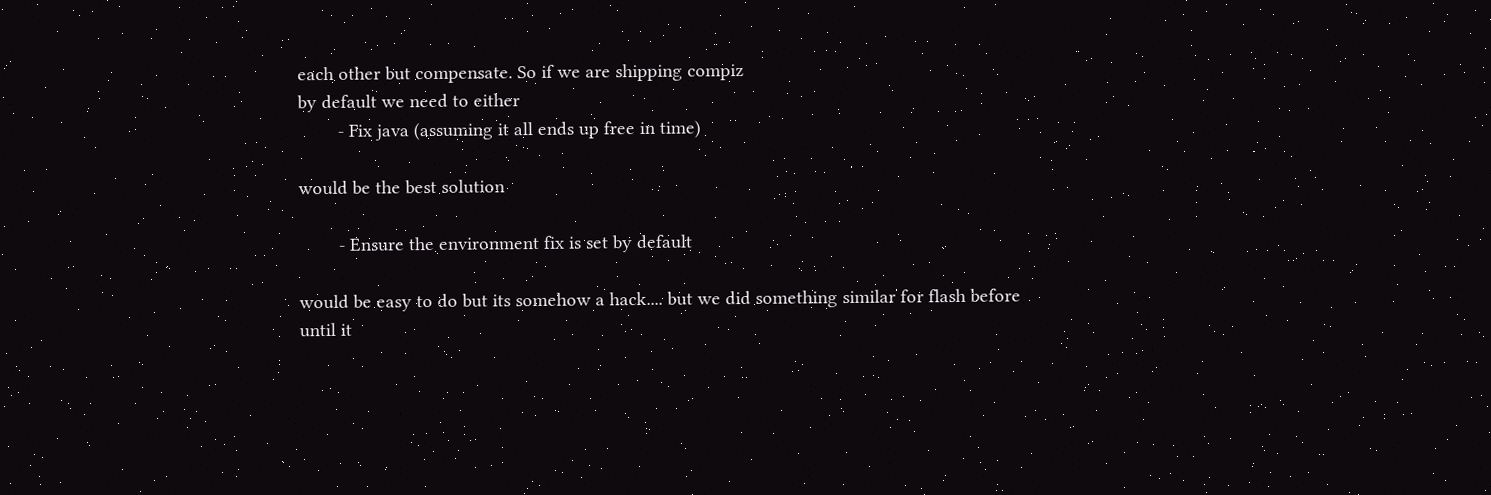each other but compensate. So if we are shipping compiz
by default we need to either
        - Fix java (assuming it all ends up free in time)

would be the best solution

        - Ensure the environment fix is set by default

would be easy to do but its somehow a hack.... but we did something similar for flash before until it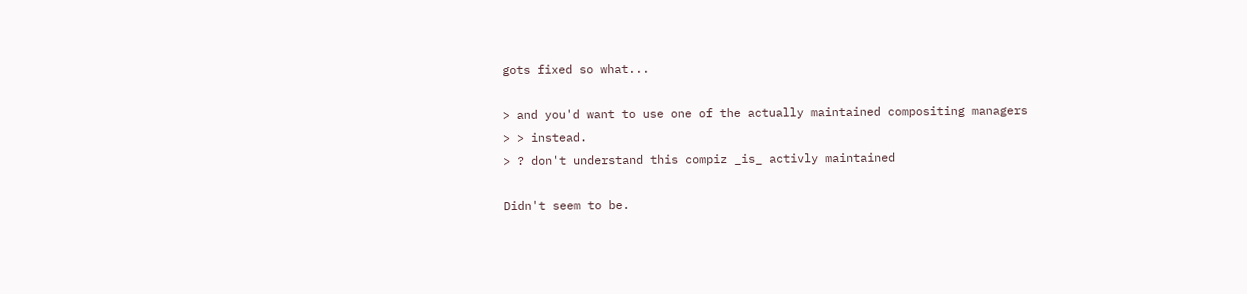gots fixed so what...

> and you'd want to use one of the actually maintained compositing managers
> > instead.
> ? don't understand this compiz _is_ activly maintained

Didn't seem to be.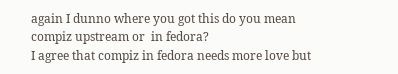again I dunno where you got this do you mean compiz upstream or  in fedora?
I agree that compiz in fedora needs more love but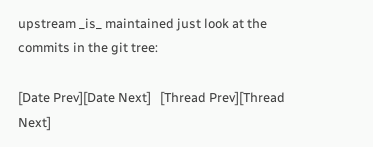upstream _is_ maintained just look at the commits in the git tree:

[Date Prev][Date Next]   [Thread Prev][Thread Next]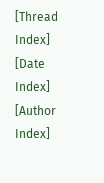[Thread Index] [Date Index] [Author Index]